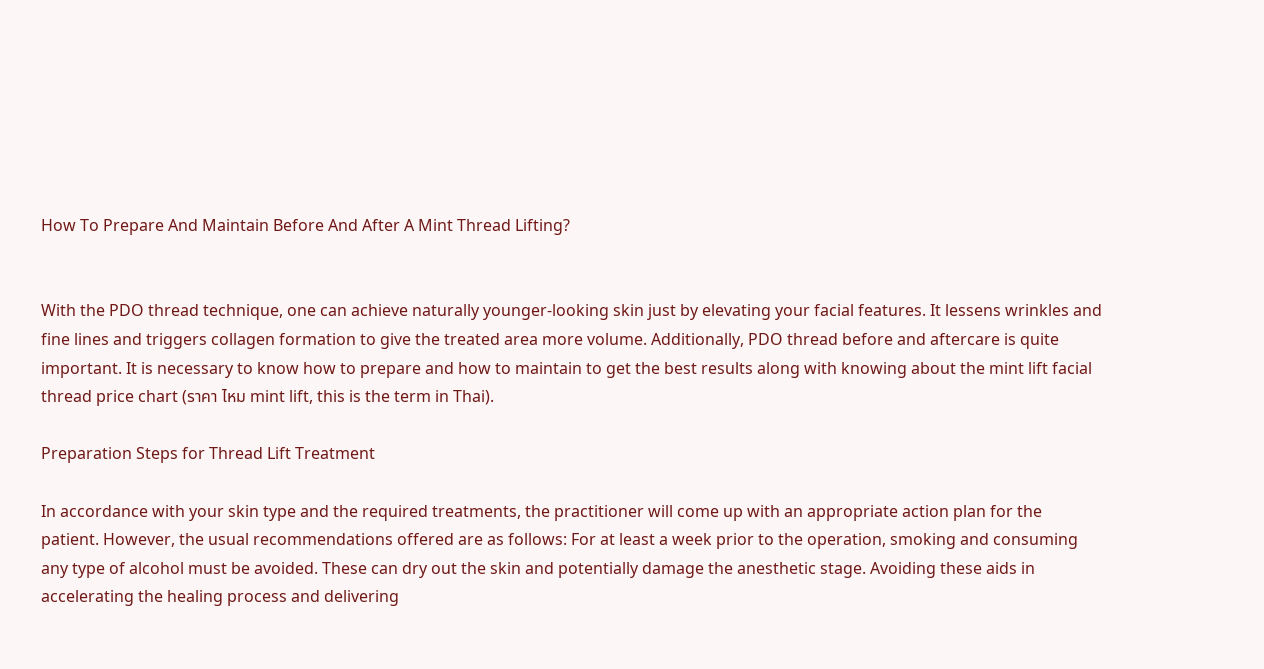How To Prepare And Maintain Before And After A Mint Thread Lifting?


With the PDO thread technique, one can achieve naturally younger-looking skin just by elevating your facial features. It lessens wrinkles and fine lines and triggers collagen formation to give the treated area more volume. Additionally, PDO thread before and aftercare is quite important. It is necessary to know how to prepare and how to maintain to get the best results along with knowing about the mint lift facial thread price chart (ราคา ไหม mint lift, this is the term in Thai).

Preparation Steps for Thread Lift Treatment

In accordance with your skin type and the required treatments, the practitioner will come up with an appropriate action plan for the patient. However, the usual recommendations offered are as follows: For at least a week prior to the operation, smoking and consuming any type of alcohol must be avoided. These can dry out the skin and potentially damage the anesthetic stage. Avoiding these aids in accelerating the healing process and delivering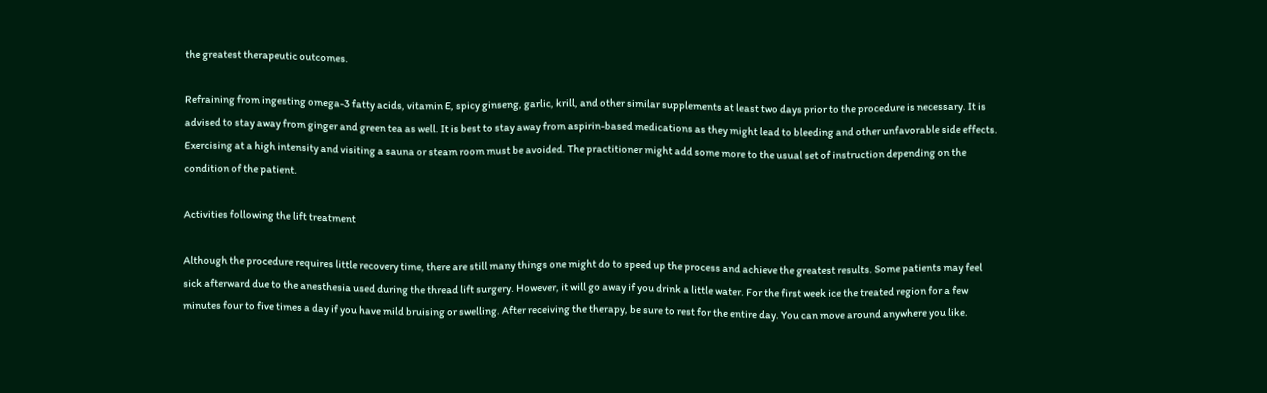the greatest therapeutic outcomes.

Refraining from ingesting omega-3 fatty acids, vitamin E, spicy ginseng, garlic, krill, and other similar supplements at least two days prior to the procedure is necessary. It is advised to stay away from ginger and green tea as well. It is best to stay away from aspirin-based medications as they might lead to bleeding and other unfavorable side effects. Exercising at a high intensity and visiting a sauna or steam room must be avoided. The practitioner might add some more to the usual set of instruction depending on the condition of the patient.

Activities following the lift treatment

Although the procedure requires little recovery time, there are still many things one might do to speed up the process and achieve the greatest results. Some patients may feel sick afterward due to the anesthesia used during the thread lift surgery. However, it will go away if you drink a little water. For the first week ice the treated region for a few minutes four to five times a day if you have mild bruising or swelling. After receiving the therapy, be sure to rest for the entire day. You can move around anywhere you like.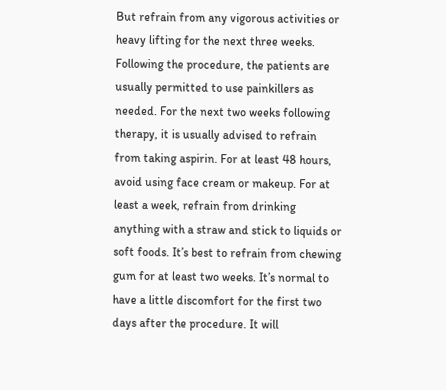But refrain from any vigorous activities or heavy lifting for the next three weeks. Following the procedure, the patients are usually permitted to use painkillers as needed. For the next two weeks following therapy, it is usually advised to refrain from taking aspirin. For at least 48 hours, avoid using face cream or makeup. For at least a week, refrain from drinking anything with a straw and stick to liquids or soft foods. It’s best to refrain from chewing gum for at least two weeks. It’s normal to have a little discomfort for the first two days after the procedure. It will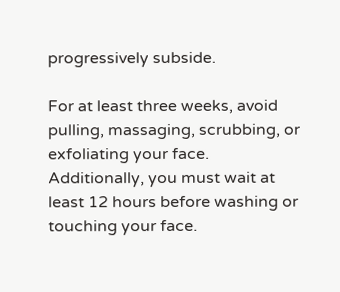progressively subside.

For at least three weeks, avoid pulling, massaging, scrubbing, or exfoliating your face. Additionally, you must wait at least 12 hours before washing or touching your face.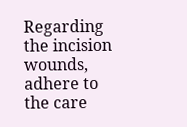Regarding the incision wounds, adhere to the care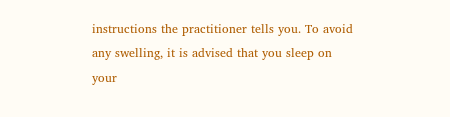instructions the practitioner tells you. To avoid any swelling, it is advised that you sleep on your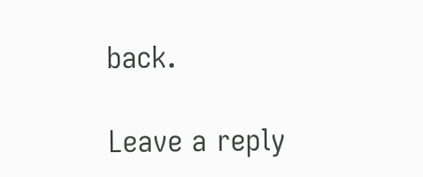back.

Leave a reply